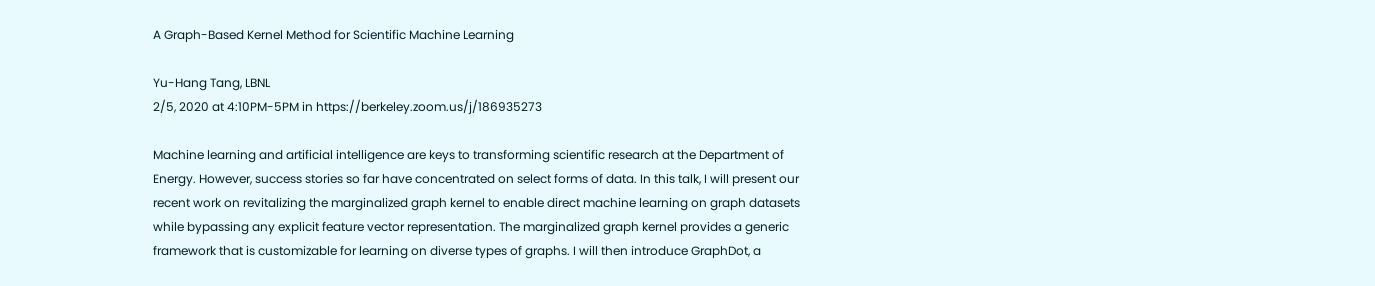A Graph-Based Kernel Method for Scientific Machine Learning

Yu-Hang Tang, LBNL
2/5, 2020 at 4:10PM-5PM in https://berkeley.zoom.us/j/186935273

Machine learning and artificial intelligence are keys to transforming scientific research at the Department of Energy. However, success stories so far have concentrated on select forms of data. In this talk, I will present our recent work on revitalizing the marginalized graph kernel to enable direct machine learning on graph datasets while bypassing any explicit feature vector representation. The marginalized graph kernel provides a generic framework that is customizable for learning on diverse types of graphs. I will then introduce GraphDot, a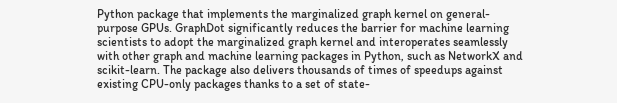Python package that implements the marginalized graph kernel on general-purpose GPUs. GraphDot significantly reduces the barrier for machine learning scientists to adopt the marginalized graph kernel and interoperates seamlessly with other graph and machine learning packages in Python, such as NetworkX and scikit-learn. The package also delivers thousands of times of speedups against existing CPU-only packages thanks to a set of state-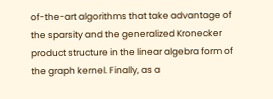of-the-art algorithms that take advantage of the sparsity and the generalized Kronecker product structure in the linear algebra form of the graph kernel. Finally, as a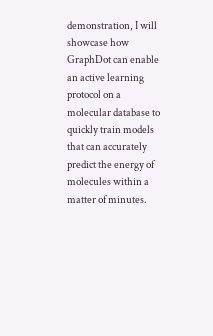demonstration, I will showcase how GraphDot can enable an active learning protocol on a molecular database to quickly train models that can accurately predict the energy of molecules within a matter of minutes.